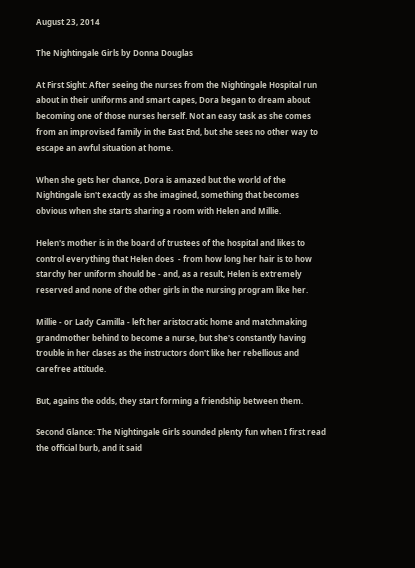August 23, 2014

The Nightingale Girls by Donna Douglas

At First Sight: After seeing the nurses from the Nightingale Hospital run about in their uniforms and smart capes, Dora began to dream about becoming one of those nurses herself. Not an easy task as she comes from an improvised family in the East End, but she sees no other way to escape an awful situation at home.

When she gets her chance, Dora is amazed but the world of the Nightingale isn't exactly as she imagined, something that becomes obvious when she starts sharing a room with Helen and Millie.

Helen's mother is in the board of trustees of the hospital and likes to control everything that Helen does  - from how long her hair is to how starchy her uniform should be - and, as a result, Helen is extremely reserved and none of the other girls in the nursing program like her.

Millie - or Lady Camilla - left her aristocratic home and matchmaking grandmother behind to become a nurse, but she's constantly having trouble in her clases as the instructors don't like her rebellious and carefree attitude.

But, agains the odds, they start forming a friendship between them.

Second Glance: The Nightingale Girls sounded plenty fun when I first read the official burb, and it said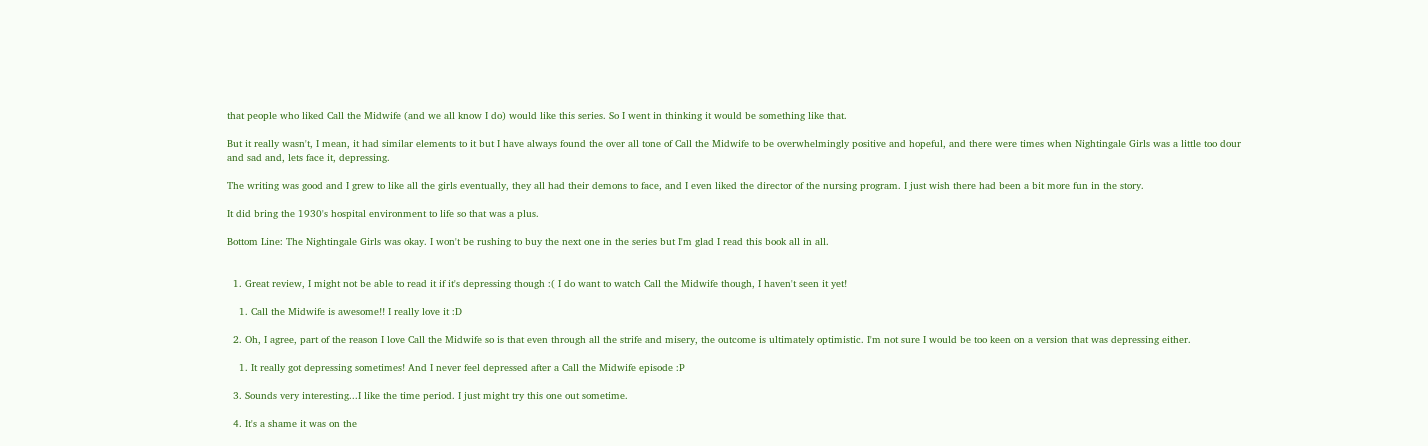that people who liked Call the Midwife (and we all know I do) would like this series. So I went in thinking it would be something like that.

But it really wasn't, I mean, it had similar elements to it but I have always found the over all tone of Call the Midwife to be overwhelmingly positive and hopeful, and there were times when Nightingale Girls was a little too dour and sad and, lets face it, depressing.

The writing was good and I grew to like all the girls eventually, they all had their demons to face, and I even liked the director of the nursing program. I just wish there had been a bit more fun in the story.

It did bring the 1930's hospital environment to life so that was a plus.

Bottom Line: The Nightingale Girls was okay. I won't be rushing to buy the next one in the series but I'm glad I read this book all in all.


  1. Great review, I might not be able to read it if it's depressing though :( I do want to watch Call the Midwife though, I haven't seen it yet!

    1. Call the Midwife is awesome!! I really love it :D

  2. Oh, I agree, part of the reason I love Call the Midwife so is that even through all the strife and misery, the outcome is ultimately optimistic. I'm not sure I would be too keen on a version that was depressing either.

    1. It really got depressing sometimes! And I never feel depressed after a Call the Midwife episode :P

  3. Sounds very interesting...I like the time period. I just might try this one out sometime.

  4. It's a shame it was on the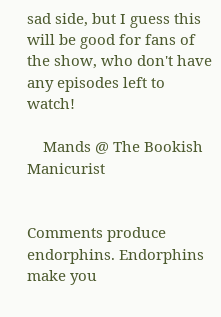sad side, but I guess this will be good for fans of the show, who don't have any episodes left to watch!

    Mands @ The Bookish Manicurist


Comments produce endorphins. Endorphins make you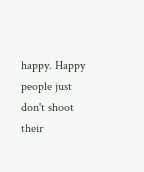happy. Happy people just don't shoot their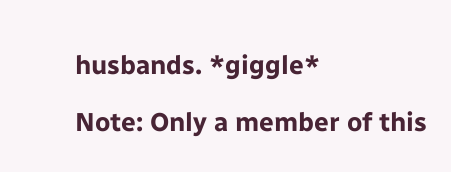husbands. *giggle*

Note: Only a member of this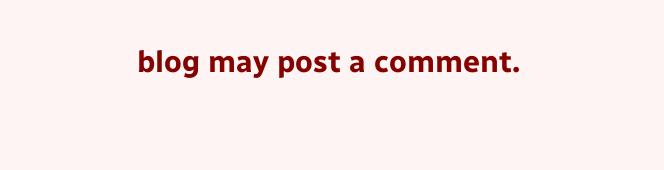blog may post a comment.